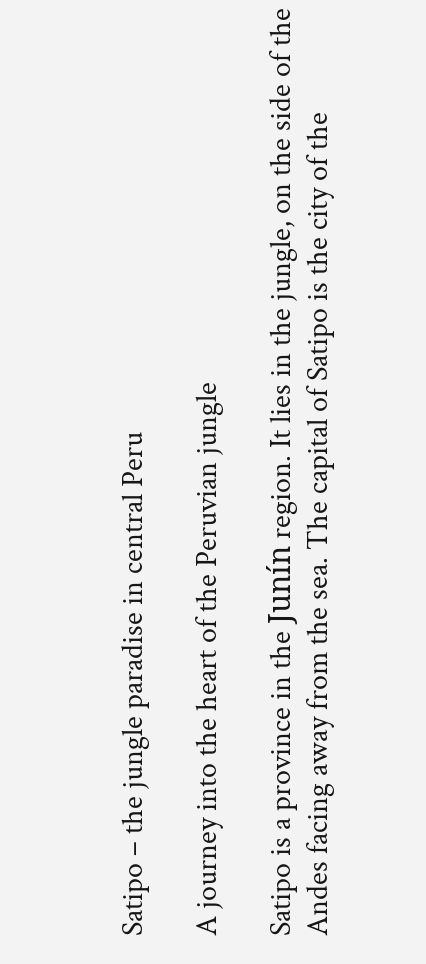Satipo – the jungle paradise in central Peru

A journey into the heart of the Peruvian jungle

Satipo is a province in the Junín region. It lies in the jungle, on the side of the Andes facing away from the sea. The capital of Satipo is the city of the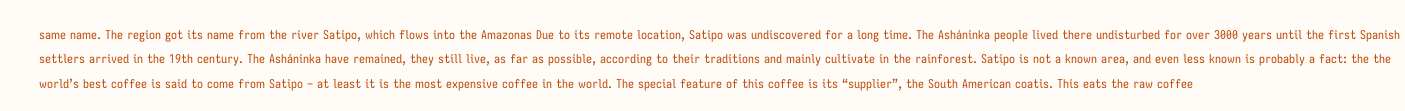same name. The region got its name from the river Satipo, which flows into the Amazonas Due to its remote location, Satipo was undiscovered for a long time. The Asháninka people lived there undisturbed for over 3000 years until the first Spanish settlers arrived in the 19th century. The Asháninka have remained, they still live, as far as possible, according to their traditions and mainly cultivate in the rainforest. Satipo is not a known area, and even less known is probably a fact: the the world’s best coffee is said to come from Satipo – at least it is the most expensive coffee in the world. The special feature of this coffee is its “supplier”, the South American coatis. This eats the raw coffee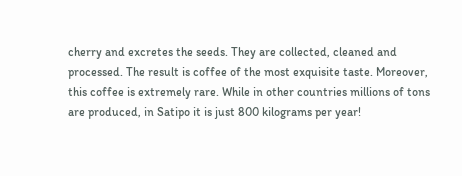cherry and excretes the seeds. They are collected, cleaned and processed. The result is coffee of the most exquisite taste. Moreover, this coffee is extremely rare. While in other countries millions of tons are produced, in Satipo it is just 800 kilograms per year!